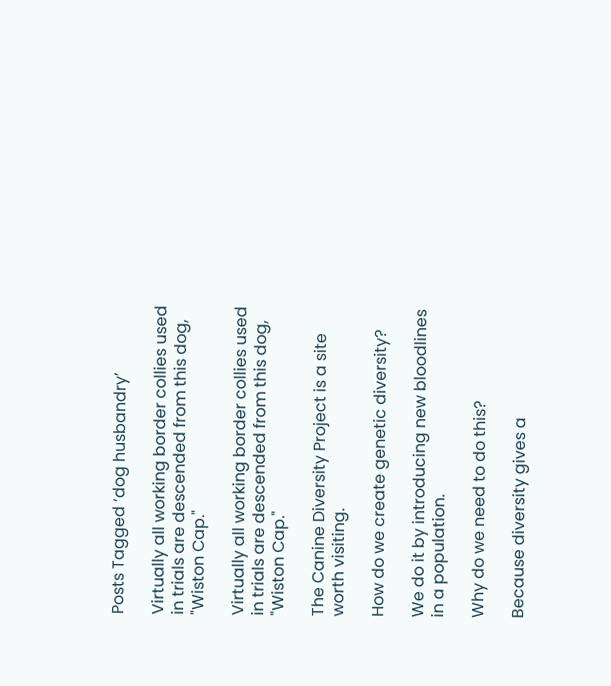Posts Tagged ‘dog husbandry’

Virtually all working border collies used in trials are descended from this dog, "Wiston Cap."

Virtually all working border collies used in trials are descended from this dog, "Wiston Cap."

The Canine Diversity Project is a site worth visiting.

How do we create genetic diversity?

We do it by introducing new bloodlines in a population.

Why do we need to do this?

Because diversity gives a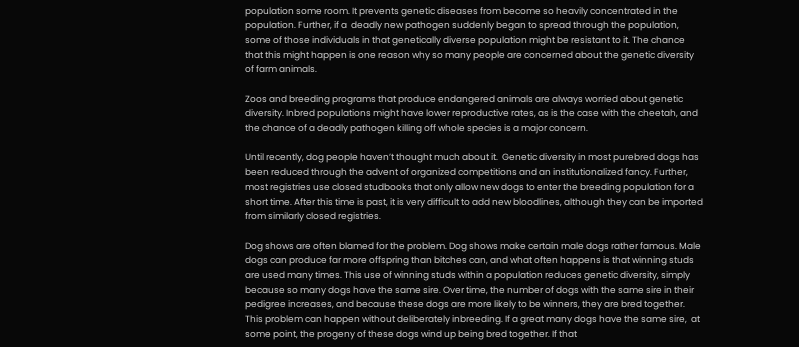population some room. It prevents genetic diseases from become so heavily concentrated in the population. Further, if a  deadly new pathogen suddenly began to spread through the population, some of those individuals in that genetically diverse population might be resistant to it. The chance that this might happen is one reason why so many people are concerned about the genetic diversity of farm animals.

Zoos and breeding programs that produce endangered animals are always worried about genetic diversity. Inbred populations might have lower reproductive rates, as is the case with the cheetah, and the chance of a deadly pathogen killing off whole species is a major concern.

Until recently, dog people haven’t thought much about it.  Genetic diversity in most purebred dogs has been reduced through the advent of organized competitions and an institutionalized fancy. Further, most registries use closed studbooks that only allow new dogs to enter the breeding population for a short time. After this time is past, it is very difficult to add new bloodlines, although they can be imported from similarly closed registries.

Dog shows are often blamed for the problem. Dog shows make certain male dogs rather famous. Male dogs can produce far more offspring than bitches can, and what often happens is that winning studs are used many times. This use of winning studs within a population reduces genetic diversity, simply because so many dogs have the same sire. Over time, the number of dogs with the same sire in their pedigree increases, and because these dogs are more likely to be winners, they are bred together. This problem can happen without deliberately inbreeding. If a great many dogs have the same sire,  at some point, the progeny of these dogs wind up being bred together. If that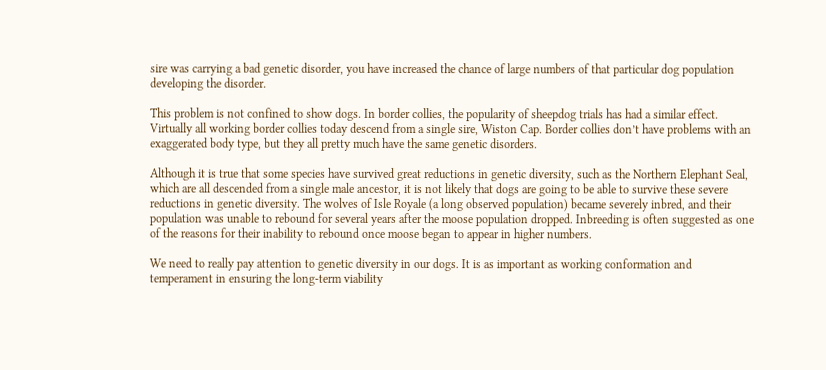sire was carrying a bad genetic disorder, you have increased the chance of large numbers of that particular dog population developing the disorder.

This problem is not confined to show dogs. In border collies, the popularity of sheepdog trials has had a similar effect. Virtually all working border collies today descend from a single sire, Wiston Cap. Border collies don’t have problems with an exaggerated body type, but they all pretty much have the same genetic disorders.

Although it is true that some species have survived great reductions in genetic diversity, such as the Northern Elephant Seal, which are all descended from a single male ancestor, it is not likely that dogs are going to be able to survive these severe reductions in genetic diversity. The wolves of Isle Royale (a long observed population) became severely inbred, and their population was unable to rebound for several years after the moose population dropped. Inbreeding is often suggested as one of the reasons for their inability to rebound once moose began to appear in higher numbers.

We need to really pay attention to genetic diversity in our dogs. It is as important as working conformation and temperament in ensuring the long-term viability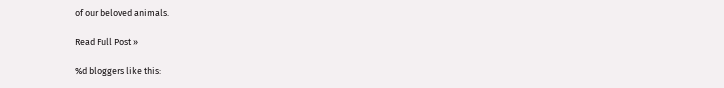of our beloved animals.

Read Full Post »

%d bloggers like this: